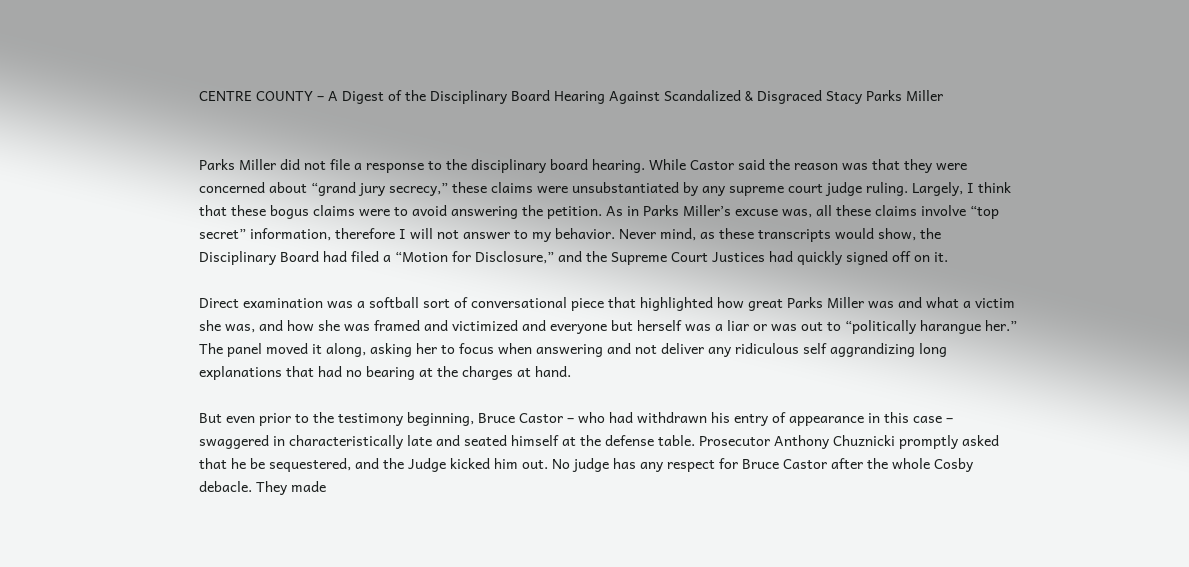CENTRE COUNTY – A Digest of the Disciplinary Board Hearing Against Scandalized & Disgraced Stacy Parks Miller


Parks Miller did not file a response to the disciplinary board hearing. While Castor said the reason was that they were concerned about “grand jury secrecy,” these claims were unsubstantiated by any supreme court judge ruling. Largely, I think that these bogus claims were to avoid answering the petition. As in Parks Miller’s excuse was, all these claims involve “top secret” information, therefore I will not answer to my behavior. Never mind, as these transcripts would show, the Disciplinary Board had filed a “Motion for Disclosure,” and the Supreme Court Justices had quickly signed off on it.

Direct examination was a softball sort of conversational piece that highlighted how great Parks Miller was and what a victim she was, and how she was framed and victimized and everyone but herself was a liar or was out to “politically harangue her.” The panel moved it along, asking her to focus when answering and not deliver any ridiculous self aggrandizing long explanations that had no bearing at the charges at hand.

But even prior to the testimony beginning, Bruce Castor – who had withdrawn his entry of appearance in this case – swaggered in characteristically late and seated himself at the defense table. Prosecutor Anthony Chuznicki promptly asked that he be sequestered, and the Judge kicked him out. No judge has any respect for Bruce Castor after the whole Cosby debacle. They made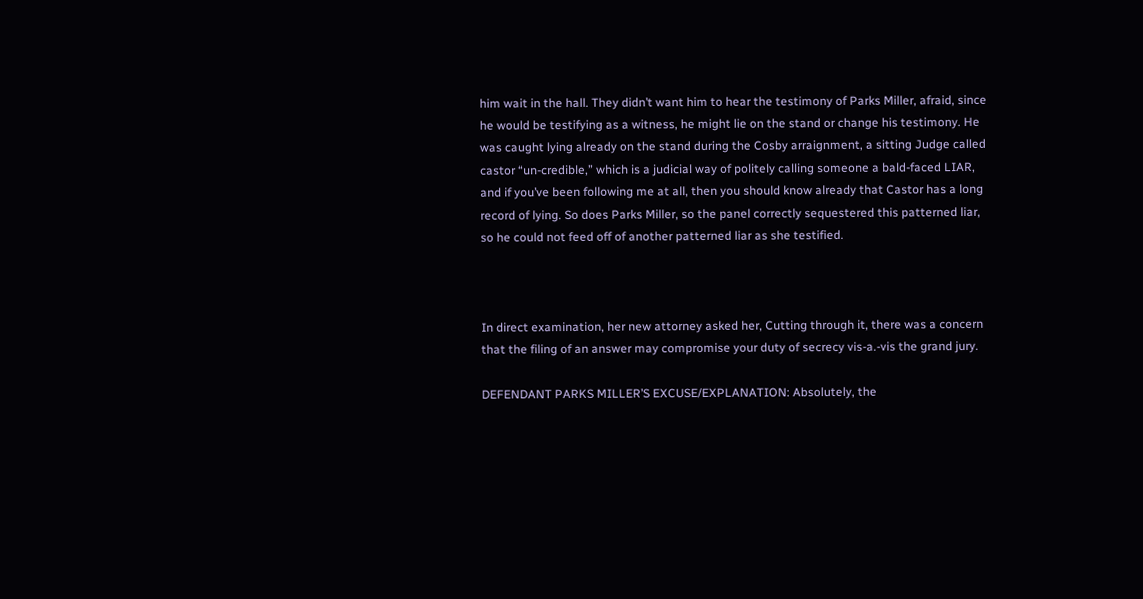him wait in the hall. They didn’t want him to hear the testimony of Parks Miller, afraid, since he would be testifying as a witness, he might lie on the stand or change his testimony. He was caught lying already on the stand during the Cosby arraignment, a sitting Judge called castor “un-credible,” which is a judicial way of politely calling someone a bald-faced LIAR, and if you’ve been following me at all, then you should know already that Castor has a long record of lying. So does Parks Miller, so the panel correctly sequestered this patterned liar, so he could not feed off of another patterned liar as she testified.



In direct examination, her new attorney asked her, Cutting through it, there was a concern that the filing of an answer may compromise your duty of secrecy vis-a.-vis the grand jury.

DEFENDANT PARKS MILLER’S EXCUSE/EXPLANATION: Absolutely, the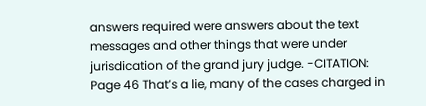answers required were answers about the text messages and other things that were under jurisdication of the grand jury judge. -CITATION: Page 46 That’s a lie, many of the cases charged in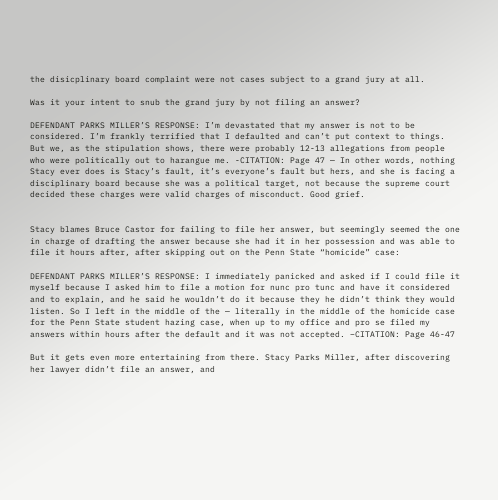the disicplinary board complaint were not cases subject to a grand jury at all.

Was it your intent to snub the grand jury by not filing an answer?

DEFENDANT PARKS MILLER’S RESPONSE: I’m devastated that my answer is not to be considered. I’m frankly terrified that I defaulted and can’t put context to things. But we, as the stipulation shows, there were probably 12-13 allegations from people who were politically out to harangue me. -CITATION: Page 47 — In other words, nothing Stacy ever does is Stacy’s fault, it’s everyone’s fault but hers, and she is facing a disciplinary board because she was a political target, not because the supreme court decided these charges were valid charges of misconduct. Good grief.


Stacy blames Bruce Castor for failing to file her answer, but seemingly seemed the one in charge of drafting the answer because she had it in her possession and was able to file it hours after, after skipping out on the Penn State “homicide” case:

DEFENDANT PARKS MILLER’S RESPONSE: I immediately panicked and asked if I could file it myself because I asked him to file a motion for nunc pro tunc and have it considered and to explain, and he said he wouldn’t do it because they he didn’t think they would listen. So I left in the middle of the — literally in the middle of the homicide case for the Penn State student hazing case, when up to my office and pro se filed my answers within hours after the default and it was not accepted. –CITATION: Page 46-47

But it gets even more entertaining from there. Stacy Parks Miller, after discovering her lawyer didn’t file an answer, and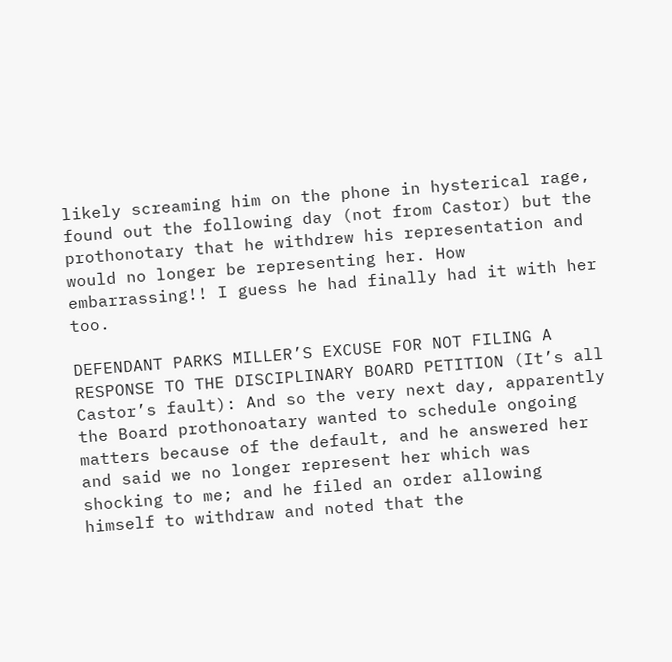likely screaming him on the phone in hysterical rage, found out the following day (not from Castor) but the prothonotary that he withdrew his representation and would no longer be representing her. How embarrassing!! I guess he had finally had it with her too.

DEFENDANT PARKS MILLER’S EXCUSE FOR NOT FILING A RESPONSE TO THE DISCIPLINARY BOARD PETITION (It’s all Castor’s fault): And so the very next day, apparently the Board prothonoatary wanted to schedule ongoing matters because of the default, and he answered her and said we no longer represent her which was shocking to me; and he filed an order allowing himself to withdraw and noted that the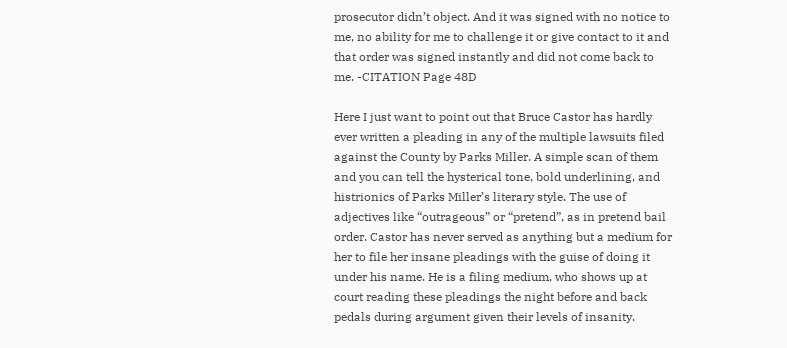prosecutor didn’t object. And it was signed with no notice to me, no ability for me to challenge it or give contact to it and that order was signed instantly and did not come back to me. -CITATION Page 48D

Here I just want to point out that Bruce Castor has hardly ever written a pleading in any of the multiple lawsuits filed against the County by Parks Miller. A simple scan of them and you can tell the hysterical tone, bold underlining, and histrionics of Parks Miller’s literary style. The use of adjectives like “outrageous” or “pretend”, as in pretend bail order. Castor has never served as anything but a medium for her to file her insane pleadings with the guise of doing it under his name. He is a filing medium, who shows up at court reading these pleadings the night before and back pedals during argument given their levels of insanity.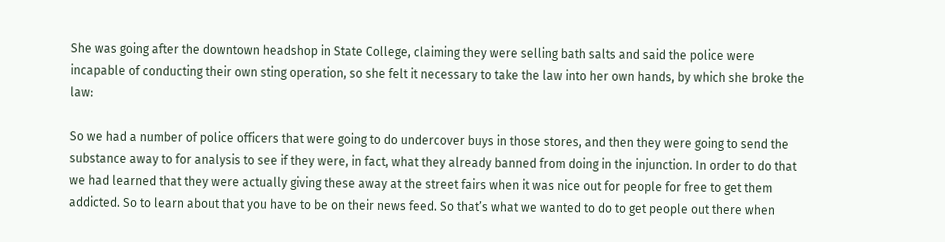She was going after the downtown headshop in State College, claiming they were selling bath salts and said the police were incapable of conducting their own sting operation, so she felt it necessary to take the law into her own hands, by which she broke the law:

So we had a number of police officers that were going to do undercover buys in those stores, and then they were going to send the substance away to for analysis to see if they were, in fact, what they already banned from doing in the injunction. In order to do that we had learned that they were actually giving these away at the street fairs when it was nice out for people for free to get them addicted. So to learn about that you have to be on their news feed. So that’s what we wanted to do to get people out there when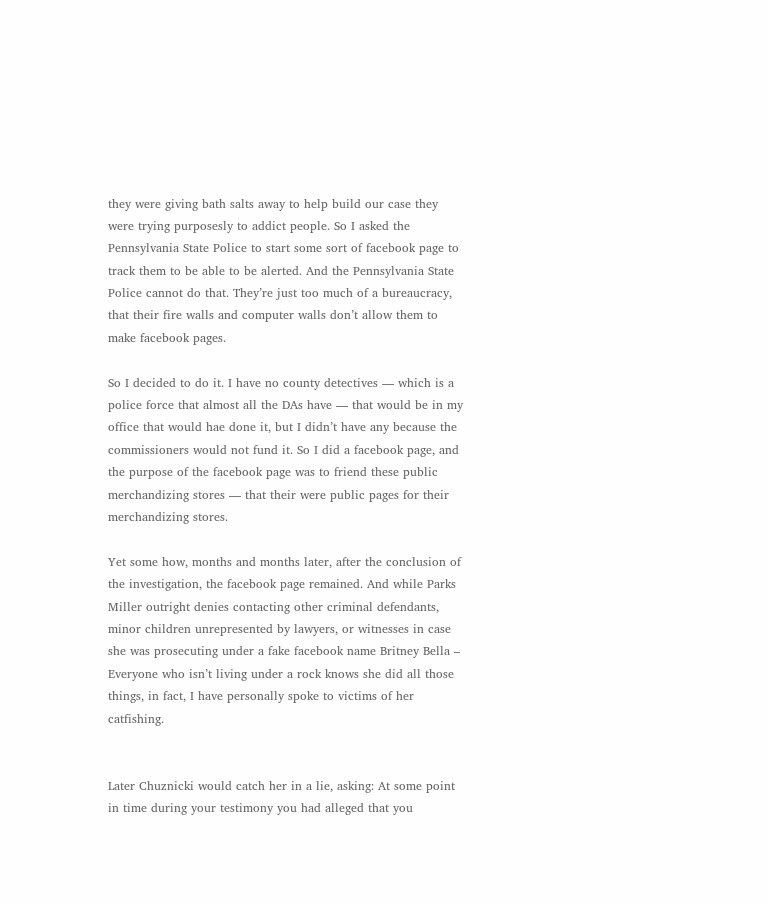they were giving bath salts away to help build our case they were trying purposesly to addict people. So I asked the Pennsylvania State Police to start some sort of facebook page to track them to be able to be alerted. And the Pennsylvania State Police cannot do that. They’re just too much of a bureaucracy, that their fire walls and computer walls don’t allow them to make facebook pages.

So I decided to do it. I have no county detectives — which is a police force that almost all the DAs have — that would be in my office that would hae done it, but I didn’t have any because the commissioners would not fund it. So I did a facebook page, and the purpose of the facebook page was to friend these public merchandizing stores — that their were public pages for their merchandizing stores.

Yet some how, months and months later, after the conclusion of the investigation, the facebook page remained. And while Parks Miller outright denies contacting other criminal defendants, minor children unrepresented by lawyers, or witnesses in case she was prosecuting under a fake facebook name Britney Bella – Everyone who isn’t living under a rock knows she did all those things, in fact, I have personally spoke to victims of her catfishing.


Later Chuznicki would catch her in a lie, asking: At some point in time during your testimony you had alleged that you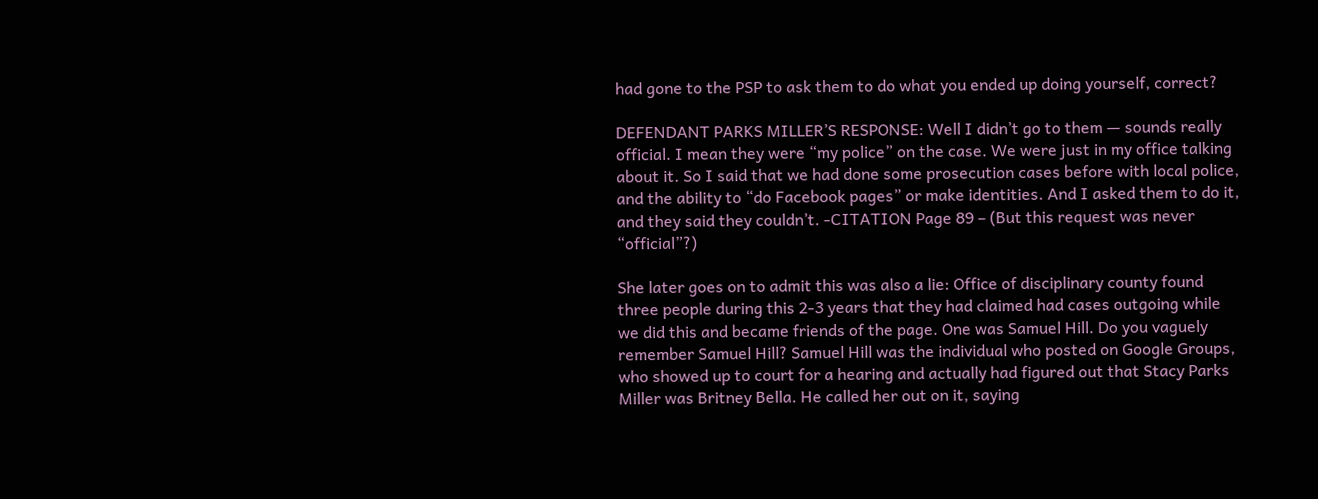had gone to the PSP to ask them to do what you ended up doing yourself, correct?

DEFENDANT PARKS MILLER’S RESPONSE: Well I didn’t go to them — sounds really official. I mean they were “my police” on the case. We were just in my office talking about it. So I said that we had done some prosecution cases before with local police, and the ability to “do Facebook pages” or make identities. And I asked them to do it, and they said they couldn’t. -CITATION Page 89 – (But this request was never “official”?)

She later goes on to admit this was also a lie: Office of disciplinary county found three people during this 2-3 years that they had claimed had cases outgoing while we did this and became friends of the page. One was Samuel Hill. Do you vaguely remember Samuel Hill? Samuel Hill was the individual who posted on Google Groups, who showed up to court for a hearing and actually had figured out that Stacy Parks Miller was Britney Bella. He called her out on it, saying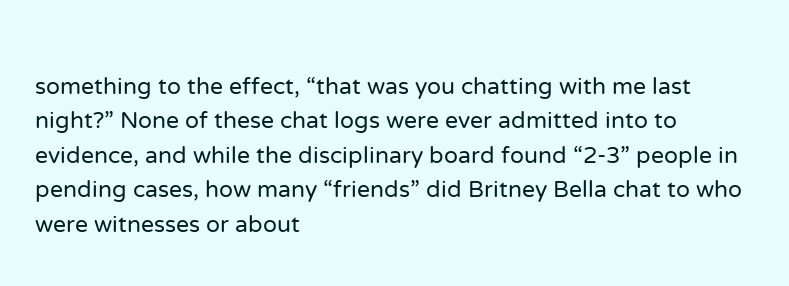something to the effect, “that was you chatting with me last night?” None of these chat logs were ever admitted into to evidence, and while the disciplinary board found “2-3” people in pending cases, how many “friends” did Britney Bella chat to who were witnesses or about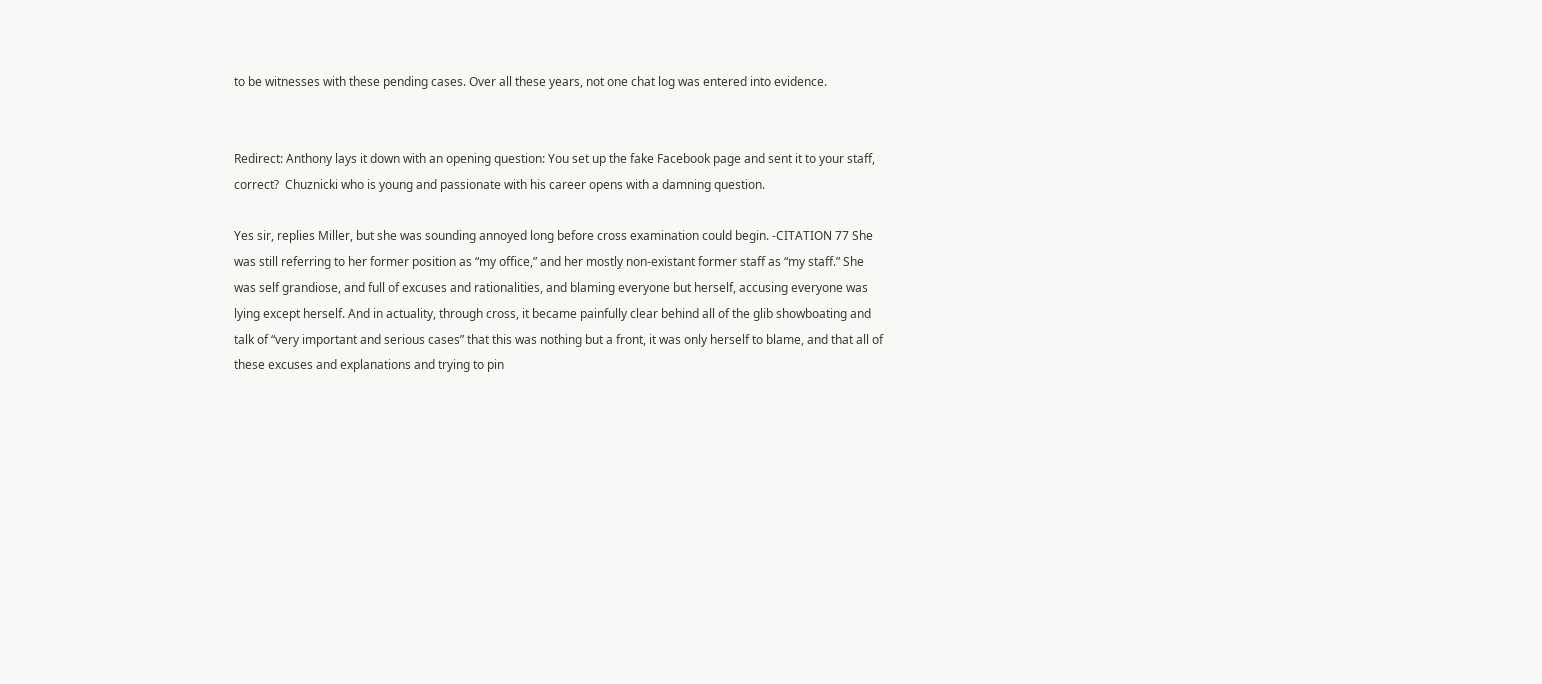to be witnesses with these pending cases. Over all these years, not one chat log was entered into evidence.


Redirect: Anthony lays it down with an opening question: You set up the fake Facebook page and sent it to your staff, correct?  Chuznicki who is young and passionate with his career opens with a damning question.

Yes sir, replies Miller, but she was sounding annoyed long before cross examination could begin. -CITATION 77 She was still referring to her former position as “my office,” and her mostly non-existant former staff as “my staff.” She was self grandiose, and full of excuses and rationalities, and blaming everyone but herself, accusing everyone was lying except herself. And in actuality, through cross, it became painfully clear behind all of the glib showboating and talk of “very important and serious cases” that this was nothing but a front, it was only herself to blame, and that all of these excuses and explanations and trying to pin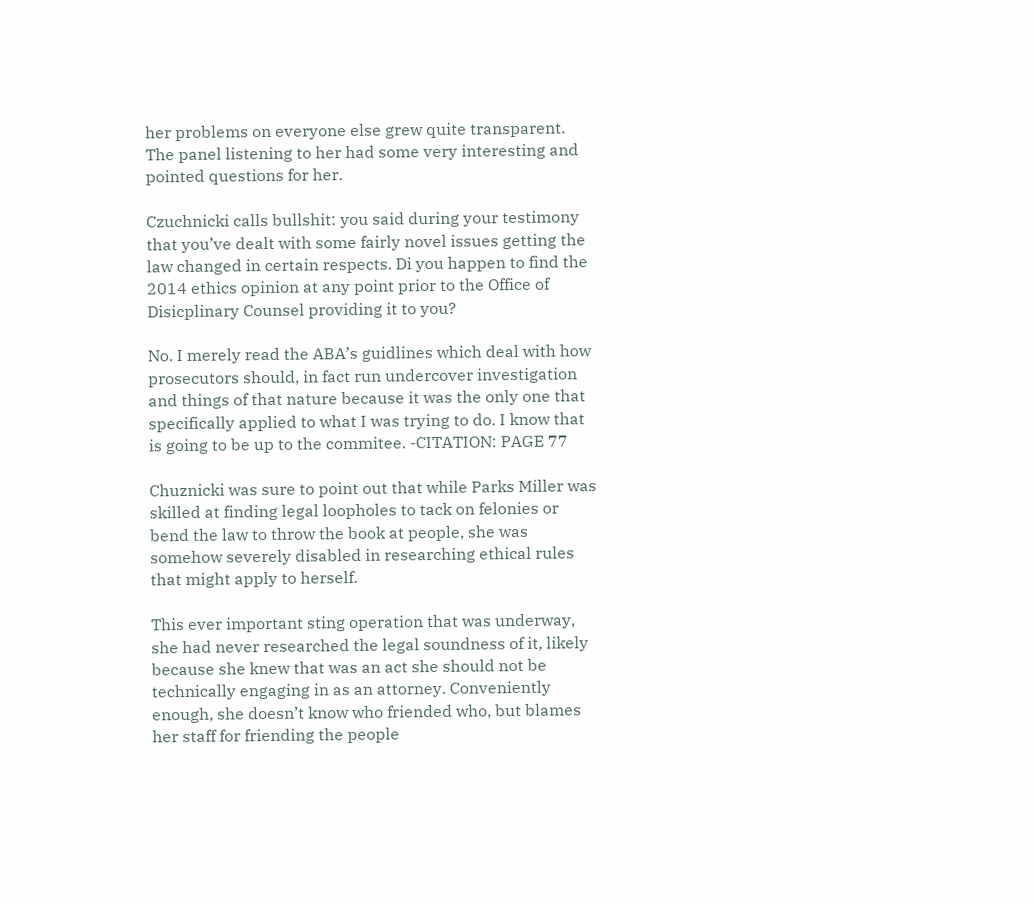her problems on everyone else grew quite transparent. The panel listening to her had some very interesting and pointed questions for her.

Czuchnicki calls bullshit: you said during your testimony that you’ve dealt with some fairly novel issues getting the law changed in certain respects. Di you happen to find the 2014 ethics opinion at any point prior to the Office of Disicplinary Counsel providing it to you?

No. I merely read the ABA’s guidlines which deal with how prosecutors should, in fact run undercover investigation and things of that nature because it was the only one that specifically applied to what I was trying to do. I know that is going to be up to the commitee. -CITATION: PAGE 77

Chuznicki was sure to point out that while Parks Miller was skilled at finding legal loopholes to tack on felonies or bend the law to throw the book at people, she was somehow severely disabled in researching ethical rules that might apply to herself.

This ever important sting operation that was underway, she had never researched the legal soundness of it, likely because she knew that was an act she should not be technically engaging in as an attorney. Conveniently enough, she doesn’t know who friended who, but blames her staff for friending the people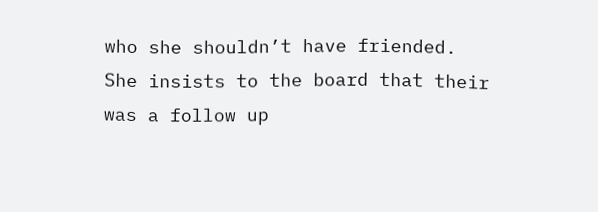who she shouldn’t have friended. She insists to the board that their was a follow up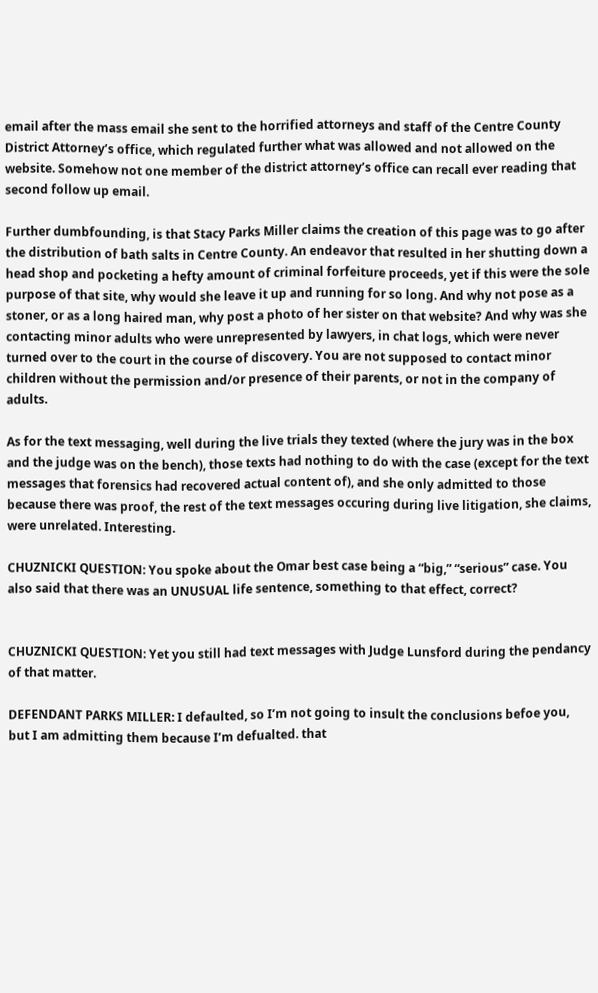email after the mass email she sent to the horrified attorneys and staff of the Centre County District Attorney’s office, which regulated further what was allowed and not allowed on the website. Somehow not one member of the district attorney’s office can recall ever reading that second follow up email.

Further dumbfounding, is that Stacy Parks Miller claims the creation of this page was to go after the distribution of bath salts in Centre County. An endeavor that resulted in her shutting down a head shop and pocketing a hefty amount of criminal forfeiture proceeds, yet if this were the sole purpose of that site, why would she leave it up and running for so long. And why not pose as a stoner, or as a long haired man, why post a photo of her sister on that website? And why was she contacting minor adults who were unrepresented by lawyers, in chat logs, which were never turned over to the court in the course of discovery. You are not supposed to contact minor children without the permission and/or presence of their parents, or not in the company of adults.

As for the text messaging, well during the live trials they texted (where the jury was in the box and the judge was on the bench), those texts had nothing to do with the case (except for the text messages that forensics had recovered actual content of), and she only admitted to those because there was proof, the rest of the text messages occuring during live litigation, she claims, were unrelated. Interesting.

CHUZNICKI QUESTION: You spoke about the Omar best case being a “big,” “serious” case. You also said that there was an UNUSUAL life sentence, something to that effect, correct?


CHUZNICKI QUESTION: Yet you still had text messages with Judge Lunsford during the pendancy of that matter.

DEFENDANT PARKS MILLER: I defaulted, so I’m not going to insult the conclusions befoe you, but I am admitting them because I’m defualted. that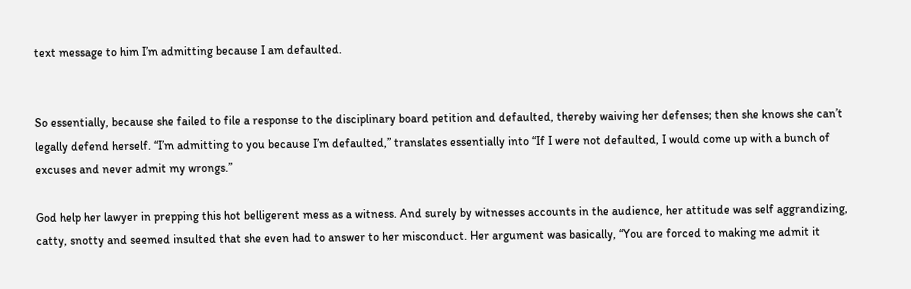text message to him I’m admitting because I am defaulted.


So essentially, because she failed to file a response to the disciplinary board petition and defaulted, thereby waiving her defenses; then she knows she can’t legally defend herself. “I’m admitting to you because I’m defaulted,” translates essentially into “If I were not defaulted, I would come up with a bunch of excuses and never admit my wrongs.”

God help her lawyer in prepping this hot belligerent mess as a witness. And surely by witnesses accounts in the audience, her attitude was self aggrandizing, catty, snotty and seemed insulted that she even had to answer to her misconduct. Her argument was basically, “You are forced to making me admit it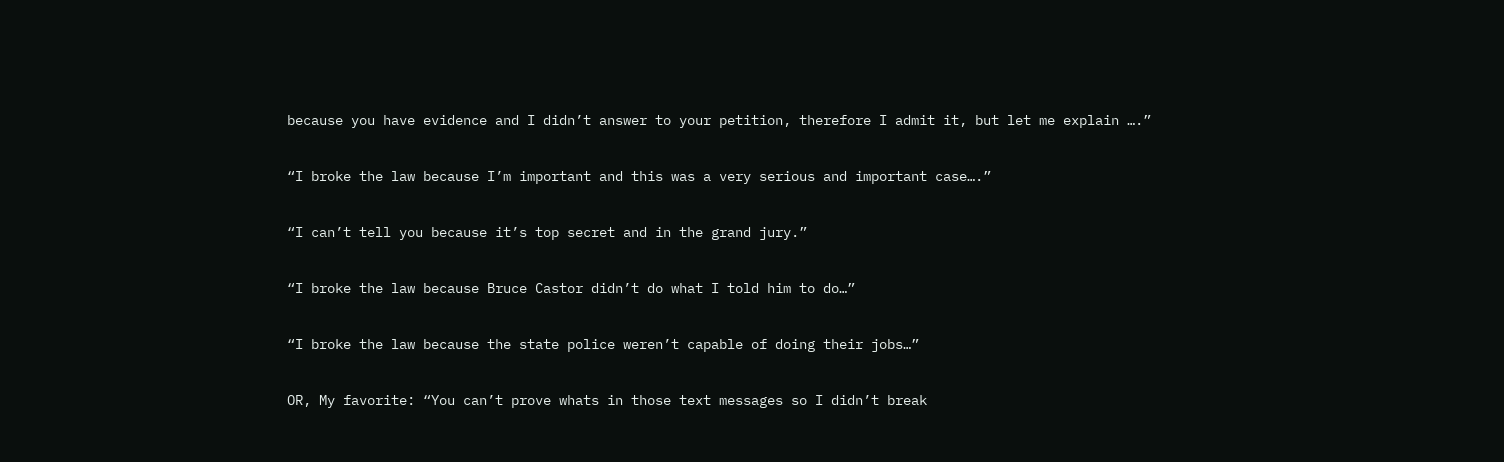because you have evidence and I didn’t answer to your petition, therefore I admit it, but let me explain ….”

“I broke the law because I’m important and this was a very serious and important case….”

“I can’t tell you because it’s top secret and in the grand jury.”

“I broke the law because Bruce Castor didn’t do what I told him to do…”

“I broke the law because the state police weren’t capable of doing their jobs…”

OR, My favorite: “You can’t prove whats in those text messages so I didn’t break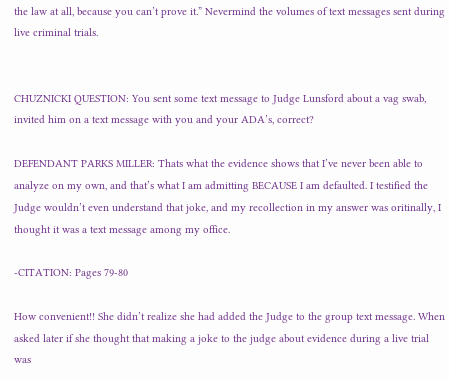the law at all, because you can’t prove it.” Nevermind the volumes of text messages sent during live criminal trials.


CHUZNICKI QUESTION: You sent some text message to Judge Lunsford about a vag swab, invited him on a text message with you and your ADA’s, correct?

DEFENDANT PARKS MILLER: Thats what the evidence shows that I’ve never been able to analyze on my own, and that’s what I am admitting BECAUSE I am defaulted. I testified the Judge wouldn’t even understand that joke, and my recollection in my answer was oritinally, I thought it was a text message among my office.

-CITATION: Pages 79-80

How convenient!! She didn’t realize she had added the Judge to the group text message. When asked later if she thought that making a joke to the judge about evidence during a live trial was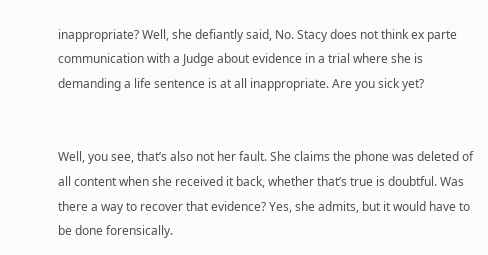inappropriate? Well, she defiantly said, No. Stacy does not think ex parte communication with a Judge about evidence in a trial where she is demanding a life sentence is at all inappropriate. Are you sick yet?


Well, you see, that’s also not her fault. She claims the phone was deleted of all content when she received it back, whether that’s true is doubtful. Was there a way to recover that evidence? Yes, she admits, but it would have to be done forensically.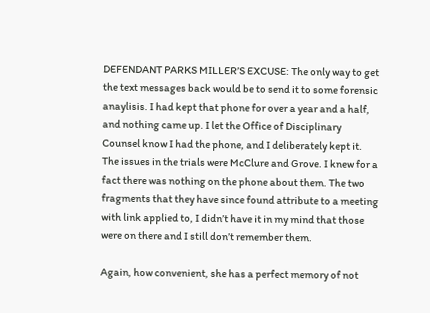DEFENDANT PARKS MILLER’S EXCUSE: The only way to get the text messages back would be to send it to some forensic anaylisis. I had kept that phone for over a year and a half, and nothing came up. I let the Office of Disciplinary Counsel know I had the phone, and I deliberately kept it. The issues in the trials were McClure and Grove. I knew for a fact there was nothing on the phone about them. The two fragments that they have since found attribute to a meeting with link applied to, I didn’t have it in my mind that those were on there and I still don’t remember them.

Again, how convenient, she has a perfect memory of not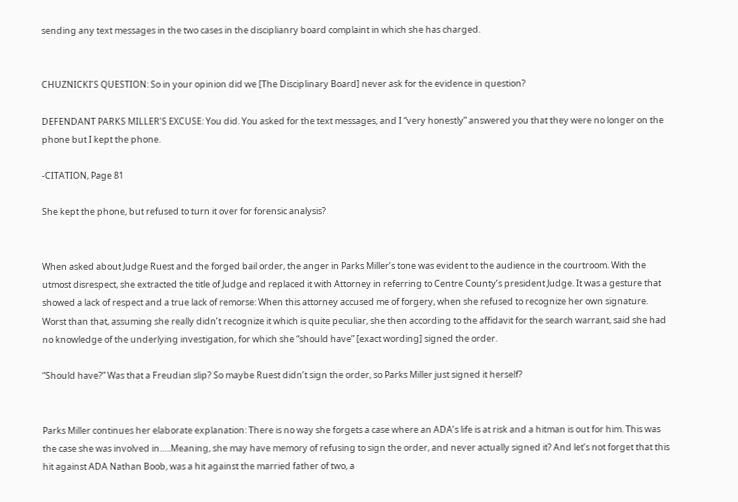sending any text messages in the two cases in the disciplianry board complaint in which she has charged.


CHUZNICKI’S QUESTION: So in your opinion did we [The Disciplinary Board] never ask for the evidence in question?

DEFENDANT PARKS MILLER’S EXCUSE: You did. You asked for the text messages, and I “very honestly” answered you that they were no longer on the phone but I kept the phone.

-CITATION, Page 81

She kept the phone, but refused to turn it over for forensic analysis?


When asked about Judge Ruest and the forged bail order, the anger in Parks Miller’s tone was evident to the audience in the courtroom. With the utmost disrespect, she extracted the title of Judge and replaced it with Attorney in referring to Centre County’s president Judge. It was a gesture that showed a lack of respect and a true lack of remorse: When this attorney accused me of forgery, when she refused to recognize her own signature. Worst than that, assuming she really didn’t recognize it which is quite peculiar, she then according to the affidavit for the search warrant, said she had no knowledge of the underlying investigation, for which she “should have” [exact wording] signed the order.

“Should have?” Was that a Freudian slip? So maybe Ruest didn’t sign the order, so Parks Miller just signed it herself?


Parks Miller continues her elaborate explanation: There is no way she forgets a case where an ADA’s life is at risk and a hitman is out for him. This was the case she was involved in…..Meaning, she may have memory of refusing to sign the order, and never actually signed it? And let’s not forget that this hit against ADA Nathan Boob, was a hit against the married father of two, a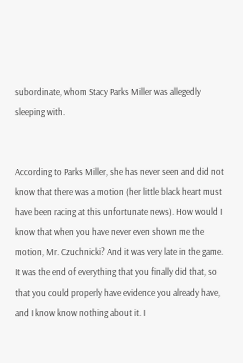subordinate, whom Stacy Parks Miller was allegedly sleeping with.


According to Parks Miller, she has never seen and did not know that there was a motion (her little black heart must have been racing at this unfortunate news). How would I know that when you have never even shown me the motion, Mr. Czuchnicki? And it was very late in the game. It was the end of everything that you finally did that, so that you could properly have evidence you already have, and I know know nothing about it. I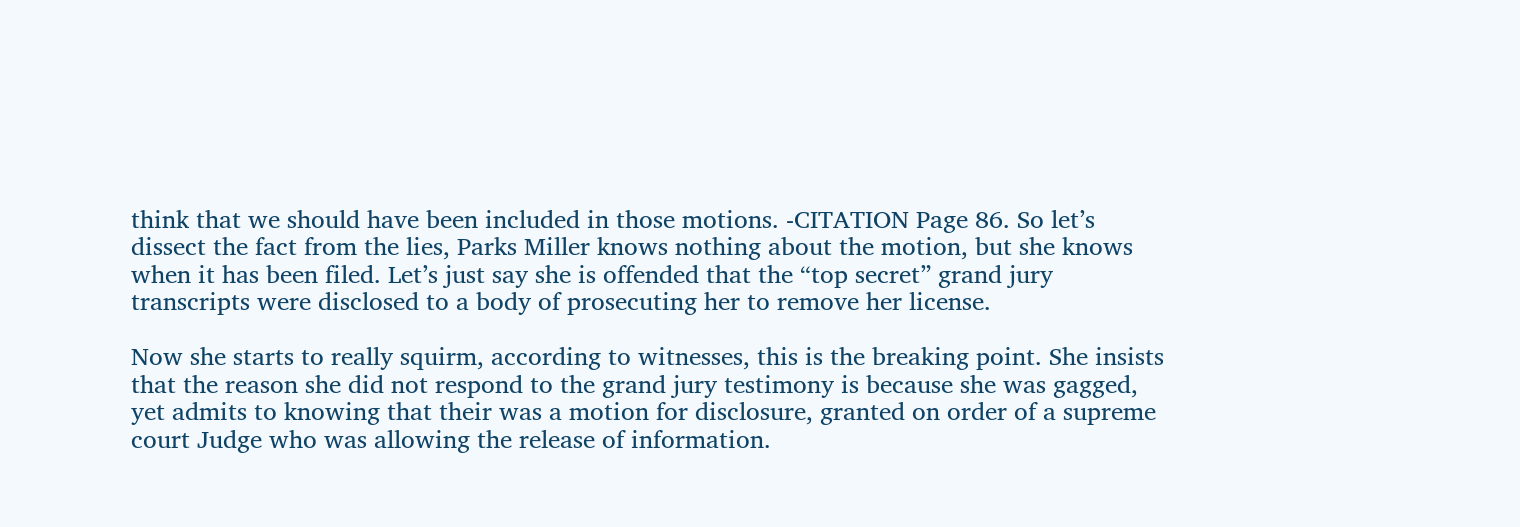think that we should have been included in those motions. -CITATION Page 86. So let’s dissect the fact from the lies, Parks Miller knows nothing about the motion, but she knows when it has been filed. Let’s just say she is offended that the “top secret” grand jury transcripts were disclosed to a body of prosecuting her to remove her license.

Now she starts to really squirm, according to witnesses, this is the breaking point. She insists that the reason she did not respond to the grand jury testimony is because she was gagged, yet admits to knowing that their was a motion for disclosure, granted on order of a supreme court Judge who was allowing the release of information.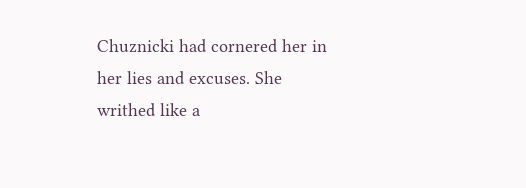Chuznicki had cornered her in her lies and excuses. She writhed like a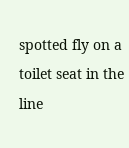spotted fly on a toilet seat in the line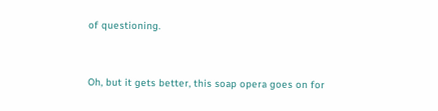of questioning.


Oh, but it gets better, this soap opera goes on for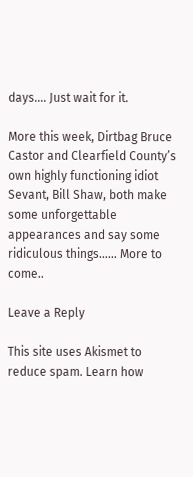days…. Just wait for it.

More this week, Dirtbag Bruce Castor and Clearfield County’s own highly functioning idiot Sevant, Bill Shaw, both make some unforgettable appearances and say some ridiculous things…… More to come..

Leave a Reply

This site uses Akismet to reduce spam. Learn how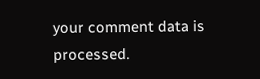your comment data is processed.